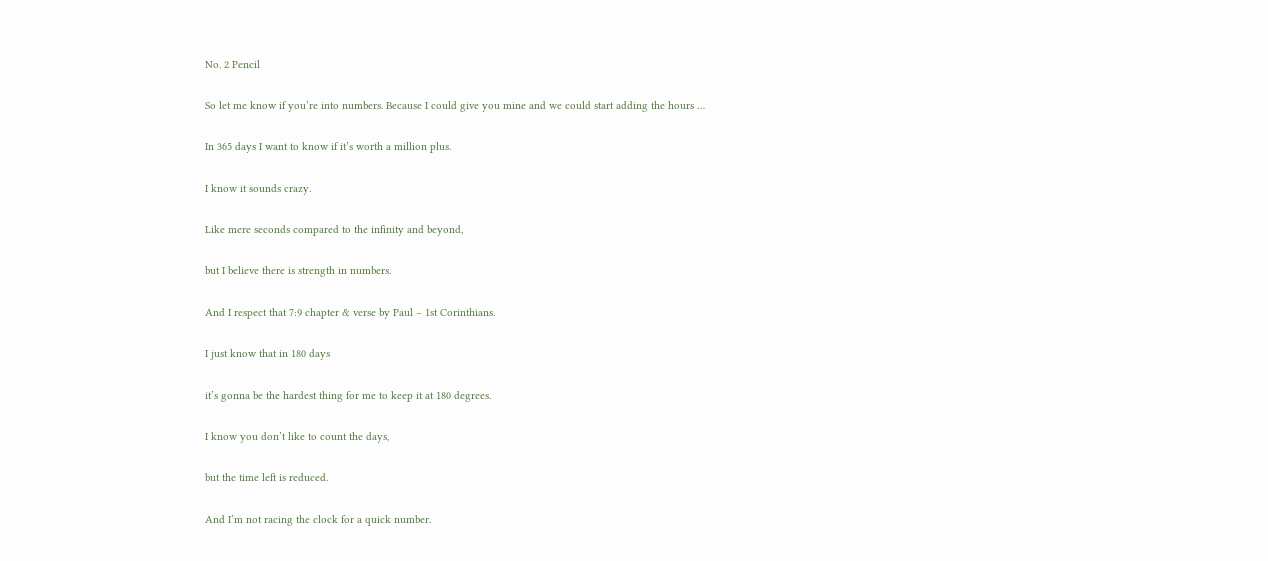No. 2 Pencil

So let me know if you’re into numbers. Because I could give you mine and we could start adding the hours …

In 365 days I want to know if it’s worth a million plus.

I know it sounds crazy.

Like mere seconds compared to the infinity and beyond,

but I believe there is strength in numbers.

And I respect that 7:9 chapter & verse by Paul – 1st Corinthians.

I just know that in 180 days

it’s gonna be the hardest thing for me to keep it at 180 degrees.

I know you don’t like to count the days,

but the time left is reduced.

And I’m not racing the clock for a quick number.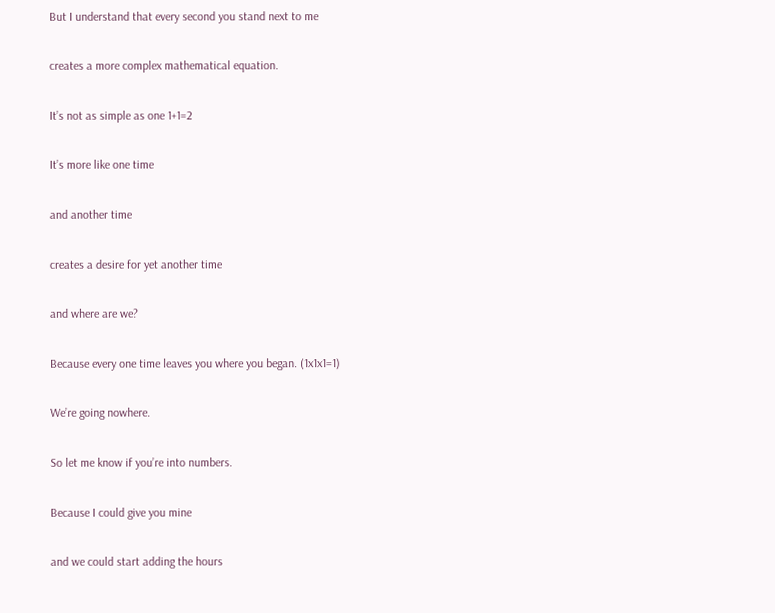But I understand that every second you stand next to me

creates a more complex mathematical equation.

It’s not as simple as one 1+1=2

It’s more like one time

and another time

creates a desire for yet another time

and where are we?

Because every one time leaves you where you began. (1x1x1=1)

We’re going nowhere.

So let me know if you’re into numbers.

Because I could give you mine

and we could start adding the hours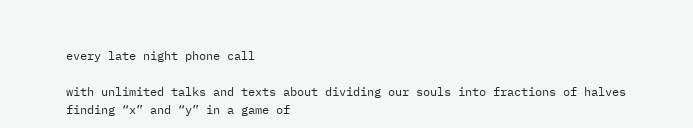every late night phone call

with unlimited talks and texts about dividing our souls into fractions of halves finding “x” and “y” in a game of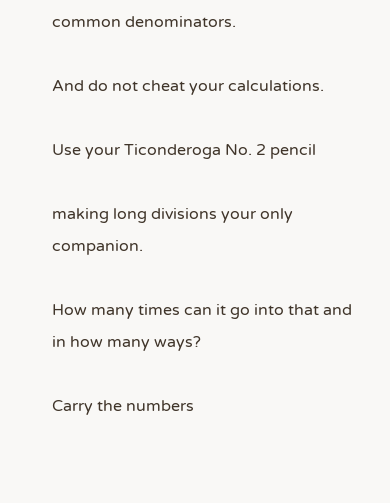common denominators.

And do not cheat your calculations.

Use your Ticonderoga No. 2 pencil

making long divisions your only companion.

How many times can it go into that and in how many ways?

Carry the numbers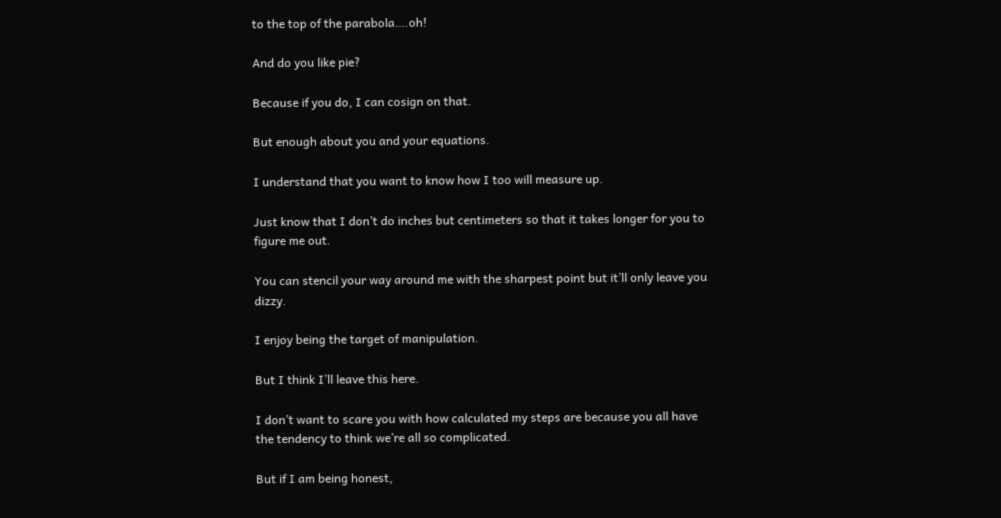to the top of the parabola….oh!

And do you like pie?

Because if you do, I can cosign on that.

But enough about you and your equations.

I understand that you want to know how I too will measure up.

Just know that I don’t do inches but centimeters so that it takes longer for you to figure me out.

You can stencil your way around me with the sharpest point but it’ll only leave you dizzy.

I enjoy being the target of manipulation.

But I think I’ll leave this here.

I don’t want to scare you with how calculated my steps are because you all have the tendency to think we’re all so complicated.

But if I am being honest,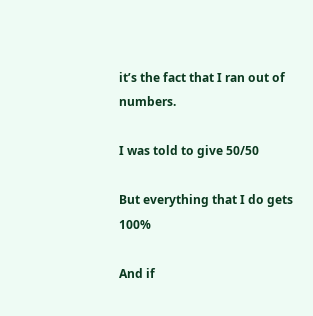it’s the fact that I ran out of numbers.

I was told to give 50/50

But everything that I do gets 100%

And if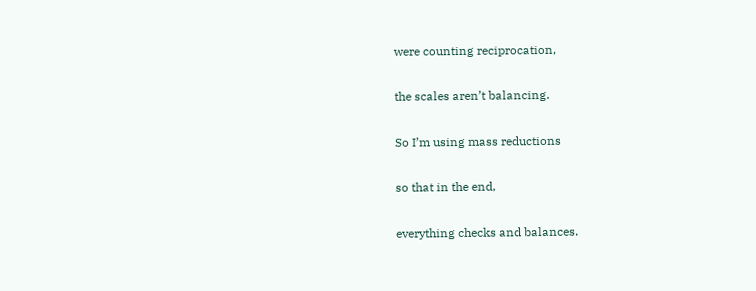were counting reciprocation,

the scales aren’t balancing.

So I’m using mass reductions

so that in the end,

everything checks and balances.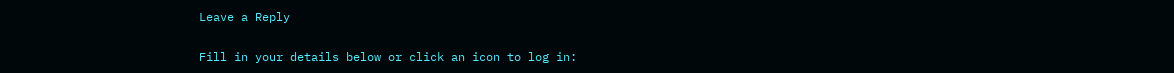Leave a Reply

Fill in your details below or click an icon to log in: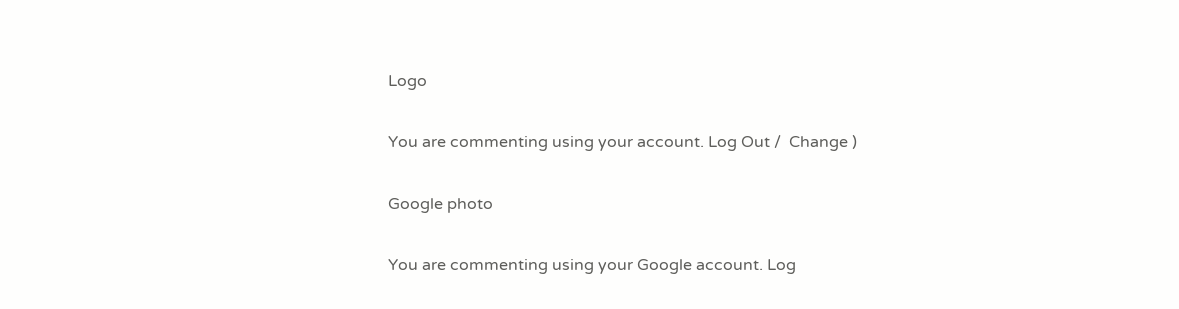Logo

You are commenting using your account. Log Out /  Change )

Google photo

You are commenting using your Google account. Log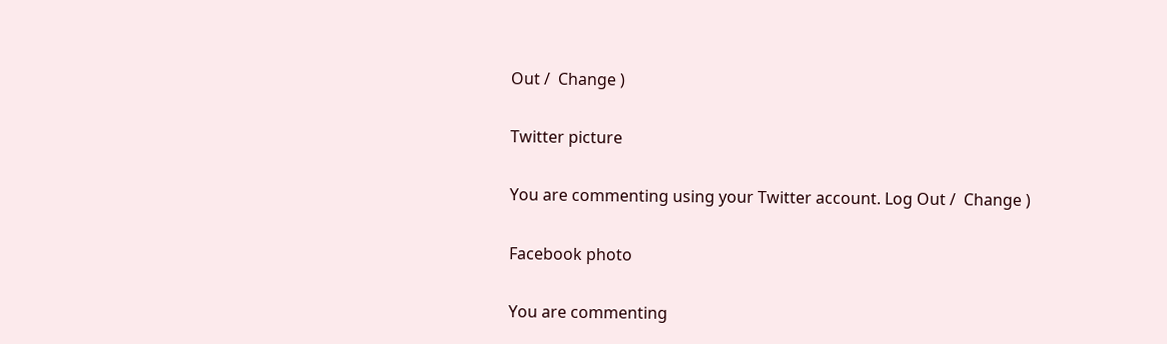Out /  Change )

Twitter picture

You are commenting using your Twitter account. Log Out /  Change )

Facebook photo

You are commenting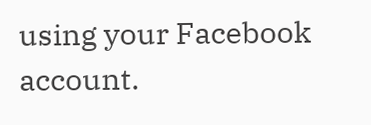using your Facebook account.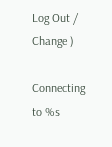Log Out /  Change )

Connecting to %s